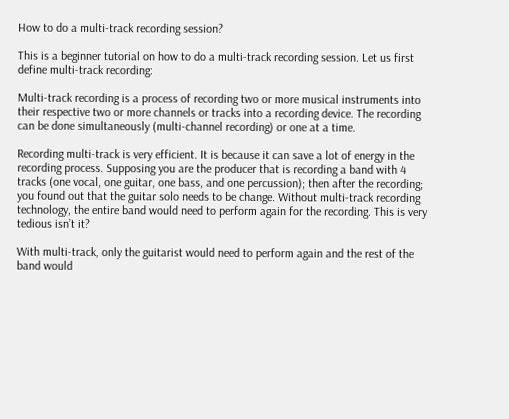How to do a multi-track recording session?

This is a beginner tutorial on how to do a multi-track recording session. Let us first define multi-track recording:

Multi-track recording is a process of recording two or more musical instruments into their respective two or more channels or tracks into a recording device. The recording can be done simultaneously (multi-channel recording) or one at a time.

Recording multi-track is very efficient. It is because it can save a lot of energy in the recording process. Supposing you are the producer that is recording a band with 4 tracks (one vocal, one guitar, one bass, and one percussion); then after the recording; you found out that the guitar solo needs to be change. Without multi-track recording technology, the entire band would need to perform again for the recording. This is very tedious isn’t it?

With multi-track, only the guitarist would need to perform again and the rest of the band would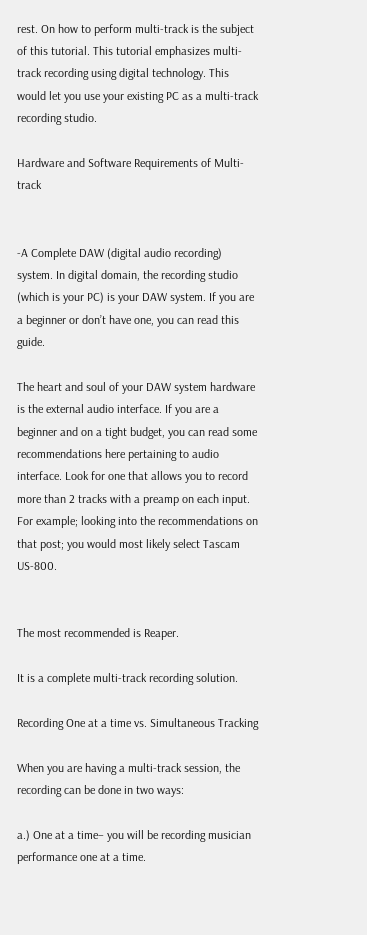rest. On how to perform multi-track is the subject of this tutorial. This tutorial emphasizes multi-track recording using digital technology. This would let you use your existing PC as a multi-track recording studio.

Hardware and Software Requirements of Multi-track


-A Complete DAW (digital audio recording) system. In digital domain, the recording studio (which is your PC) is your DAW system. If you are a beginner or don’t have one, you can read this guide.

The heart and soul of your DAW system hardware is the external audio interface. If you are a beginner and on a tight budget, you can read some recommendations here pertaining to audio interface. Look for one that allows you to record more than 2 tracks with a preamp on each input. For example; looking into the recommendations on that post; you would most likely select Tascam US-800.


The most recommended is Reaper.

It is a complete multi-track recording solution.

Recording One at a time vs. Simultaneous Tracking

When you are having a multi-track session, the recording can be done in two ways:

a.) One at a time– you will be recording musician performance one at a time.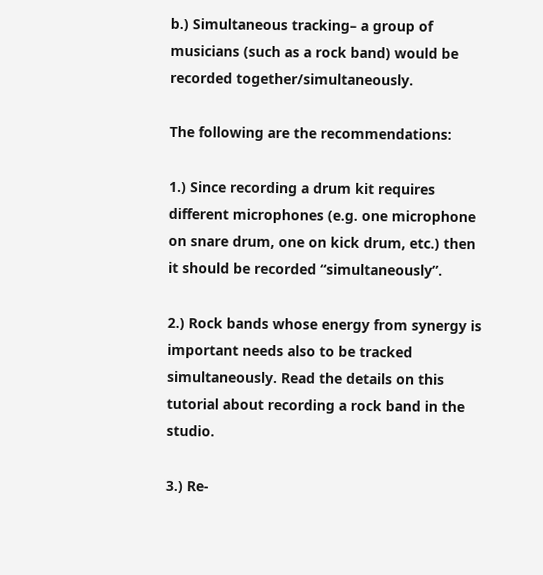b.) Simultaneous tracking– a group of musicians (such as a rock band) would be recorded together/simultaneously.

The following are the recommendations:

1.) Since recording a drum kit requires different microphones (e.g. one microphone on snare drum, one on kick drum, etc.) then it should be recorded “simultaneously”.

2.) Rock bands whose energy from synergy is important needs also to be tracked simultaneously. Read the details on this tutorial about recording a rock band in the studio.

3.) Re-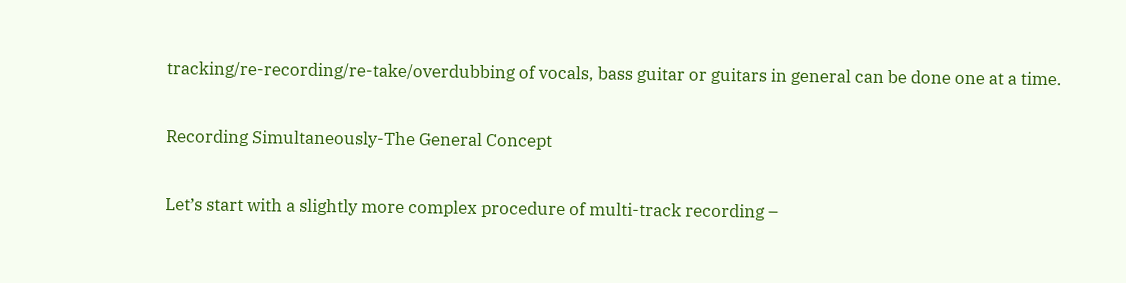tracking/re-recording/re-take/overdubbing of vocals, bass guitar or guitars in general can be done one at a time.

Recording Simultaneously-The General Concept

Let’s start with a slightly more complex procedure of multi-track recording –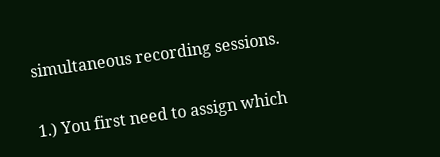simultaneous recording sessions.

1.) You first need to assign which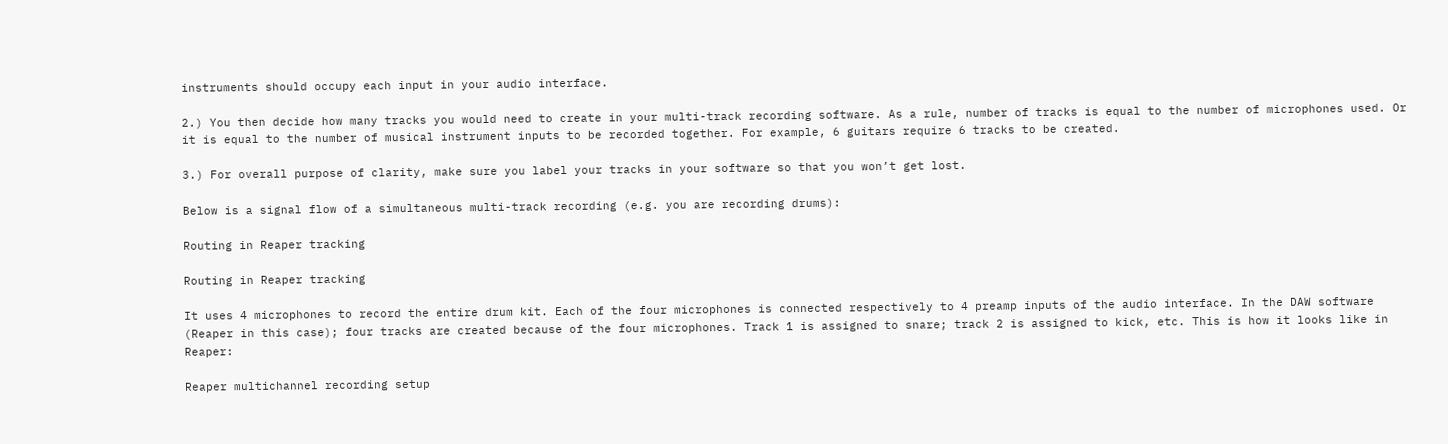instruments should occupy each input in your audio interface.

2.) You then decide how many tracks you would need to create in your multi-track recording software. As a rule, number of tracks is equal to the number of microphones used. Or it is equal to the number of musical instrument inputs to be recorded together. For example, 6 guitars require 6 tracks to be created.

3.) For overall purpose of clarity, make sure you label your tracks in your software so that you won’t get lost.

Below is a signal flow of a simultaneous multi-track recording (e.g. you are recording drums):

Routing in Reaper tracking

Routing in Reaper tracking

It uses 4 microphones to record the entire drum kit. Each of the four microphones is connected respectively to 4 preamp inputs of the audio interface. In the DAW software (Reaper in this case); four tracks are created because of the four microphones. Track 1 is assigned to snare; track 2 is assigned to kick, etc. This is how it looks like in Reaper:

Reaper multichannel recording setup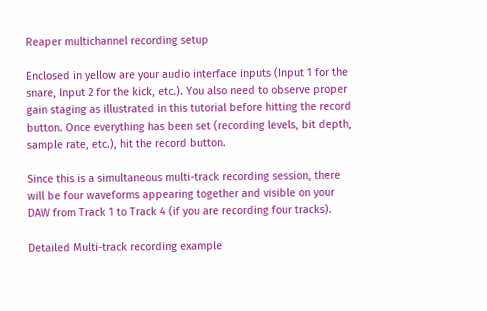Reaper multichannel recording setup

Enclosed in yellow are your audio interface inputs (Input 1 for the snare, Input 2 for the kick, etc.). You also need to observe proper gain staging as illustrated in this tutorial before hitting the record button. Once everything has been set (recording levels, bit depth, sample rate, etc.), hit the record button.

Since this is a simultaneous multi-track recording session, there will be four waveforms appearing together and visible on your DAW from Track 1 to Track 4 (if you are recording four tracks).

Detailed Multi-track recording example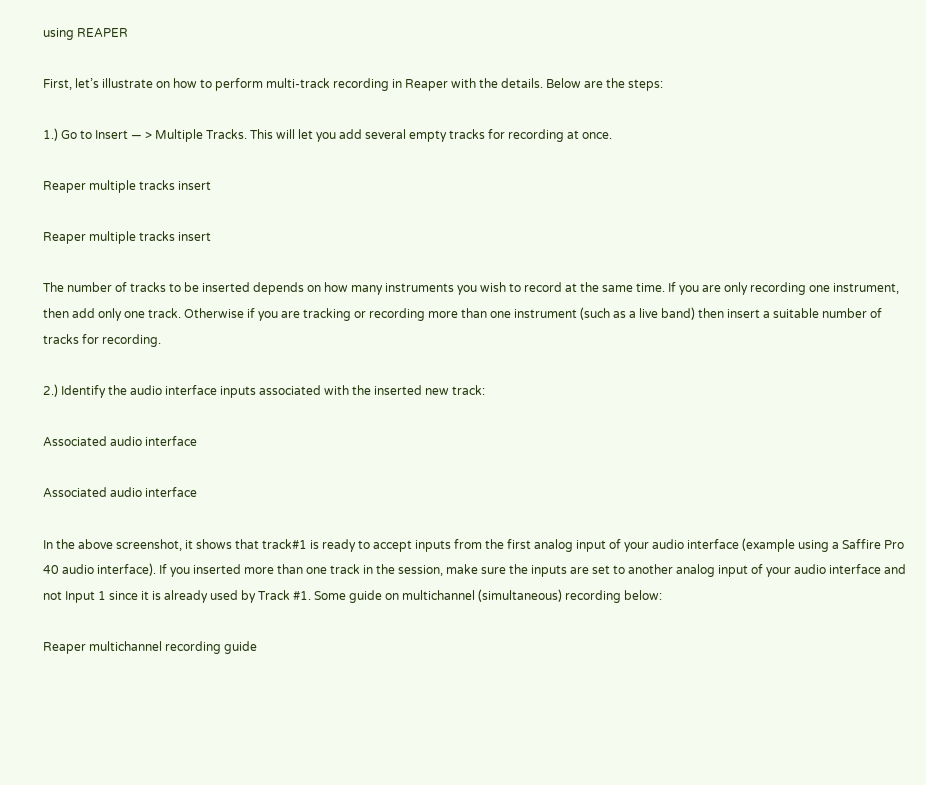using REAPER

First, let’s illustrate on how to perform multi-track recording in Reaper with the details. Below are the steps:

1.) Go to Insert — > Multiple Tracks. This will let you add several empty tracks for recording at once.

Reaper multiple tracks insert

Reaper multiple tracks insert

The number of tracks to be inserted depends on how many instruments you wish to record at the same time. If you are only recording one instrument, then add only one track. Otherwise if you are tracking or recording more than one instrument (such as a live band) then insert a suitable number of tracks for recording.

2.) Identify the audio interface inputs associated with the inserted new track:

Associated audio interface

Associated audio interface

In the above screenshot, it shows that track#1 is ready to accept inputs from the first analog input of your audio interface (example using a Saffire Pro 40 audio interface). If you inserted more than one track in the session, make sure the inputs are set to another analog input of your audio interface and not Input 1 since it is already used by Track #1. Some guide on multichannel (simultaneous) recording below:

Reaper multichannel recording guide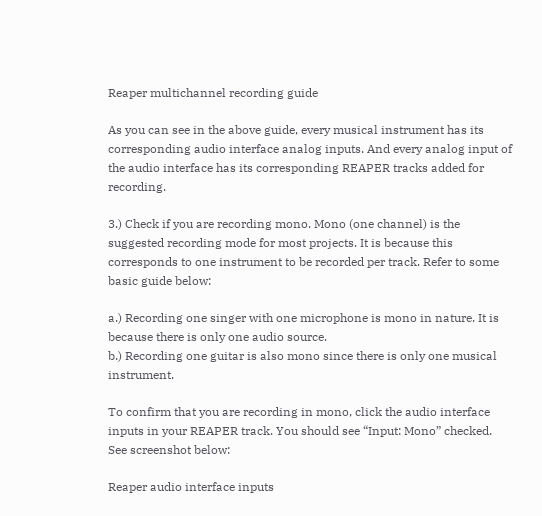Reaper multichannel recording guide

As you can see in the above guide, every musical instrument has its corresponding audio interface analog inputs. And every analog input of the audio interface has its corresponding REAPER tracks added for recording.

3.) Check if you are recording mono. Mono (one channel) is the suggested recording mode for most projects. It is because this corresponds to one instrument to be recorded per track. Refer to some basic guide below:

a.) Recording one singer with one microphone is mono in nature. It is because there is only one audio source.
b.) Recording one guitar is also mono since there is only one musical instrument.

To confirm that you are recording in mono, click the audio interface inputs in your REAPER track. You should see “Input: Mono” checked. See screenshot below:

Reaper audio interface inputs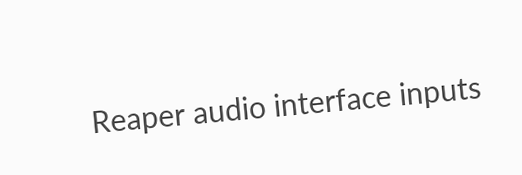Reaper audio interface inputs